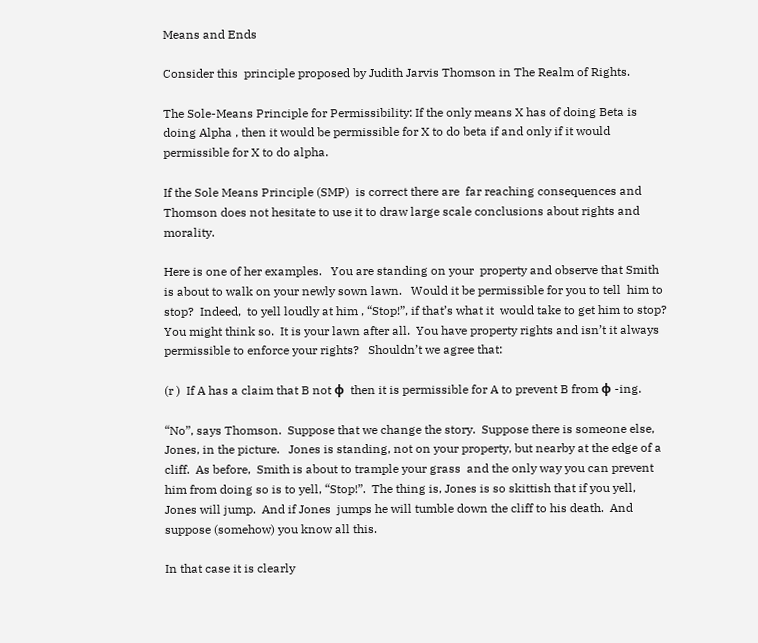Means and Ends

Consider this  principle proposed by Judith Jarvis Thomson in The Realm of Rights.

The Sole-Means Principle for Permissibility: If the only means X has of doing Beta is doing Alpha , then it would be permissible for X to do beta if and only if it would permissible for X to do alpha.

If the Sole Means Principle (SMP)  is correct there are  far reaching consequences and Thomson does not hesitate to use it to draw large scale conclusions about rights and morality.

Here is one of her examples.   You are standing on your  property and observe that Smith is about to walk on your newly sown lawn.   Would it be permissible for you to tell  him to stop?  Indeed,  to yell loudly at him , “Stop!”, if that’s what it  would take to get him to stop?   You might think so.  It is your lawn after all.  You have property rights and isn’t it always permissible to enforce your rights?   Shouldn’t we agree that:

(r )  If A has a claim that B not φ  then it is permissible for A to prevent B from φ -ing.

“No”, says Thomson.  Suppose that we change the story.  Suppose there is someone else, Jones, in the picture.   Jones is standing, not on your property, but nearby at the edge of a cliff.  As before,  Smith is about to trample your grass  and the only way you can prevent him from doing so is to yell, “Stop!”.  The thing is, Jones is so skittish that if you yell,  Jones will jump.  And if Jones  jumps he will tumble down the cliff to his death.  And suppose (somehow) you know all this.

In that case it is clearly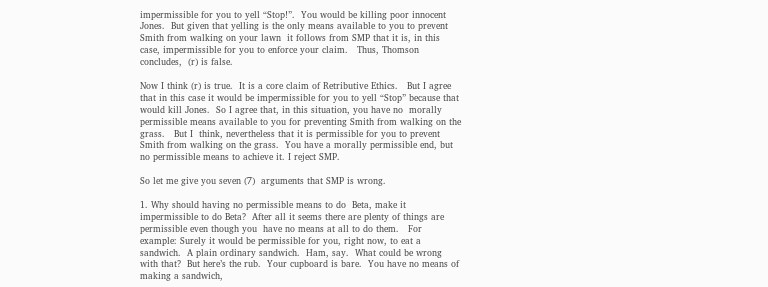impermissible for you to yell “Stop!”.  You would be killing poor innocent Jones.  But given that yelling is the only means available to you to prevent Smith from walking on your lawn  it follows from SMP that it is, in this case, impermissible for you to enforce your claim.   Thus, Thomson concludes,  (r) is false.

Now I think (r) is true.  It is a core claim of Retributive Ethics.   But I agree that in this case it would be impermissible for you to yell “Stop” because that would kill Jones.  So I agree that, in this situation, you have no  morally permissible means available to you for preventing Smith from walking on the grass.   But I  think, nevertheless that it is permissible for you to prevent Smith from walking on the grass.  You have a morally permissible end, but no permissible means to achieve it. I reject SMP.

So let me give you seven (7)  arguments that SMP is wrong.

1. Why should having no permissible means to do  Beta, make it impermissible to do Beta?  After all it seems there are plenty of things are permissible even though you  have no means at all to do them.   For example: Surely it would be permissible for you, right now, to eat a sandwich.  A plain ordinary sandwich.  Ham, say.  What could be wrong with that?  But here’s the rub.  Your cupboard is bare.  You have no means of making a sandwich,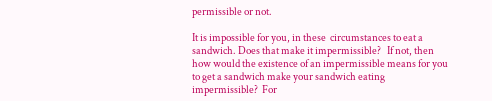permissible or not.

It is impossible for you, in these  circumstances to eat a sandwich. Does that make it impermissible?   If not, then how would the existence of an impermissible means for you to get a sandwich make your sandwich eating  impermissible?  For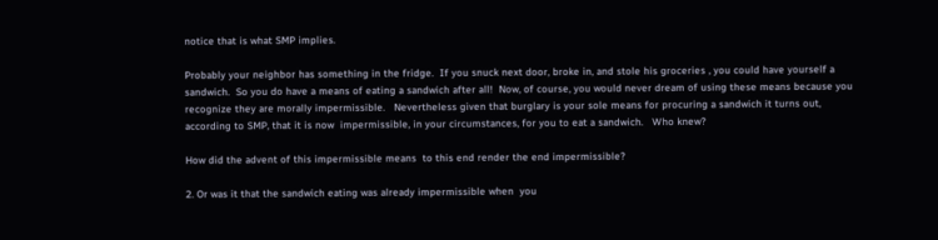notice that is what SMP implies.

Probably your neighbor has something in the fridge.  If you snuck next door, broke in, and stole his groceries , you could have yourself a  sandwich.  So you do have a means of eating a sandwich after all!  Now, of course, you would never dream of using these means because you recognize they are morally impermissible.   Nevertheless given that burglary is your sole means for procuring a sandwich it turns out, according to SMP, that it is now  impermissible, in your circumstances, for you to eat a sandwich.   Who knew?

How did the advent of this impermissible means  to this end render the end impermissible?

2. Or was it that the sandwich eating was already impermissible when  you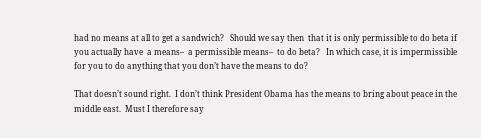had no means at all to get a sandwich?   Should we say then  that it is only permissible to do beta if you actually have  a means–  a permissible means–  to do beta?   In which case, it is impermissible for you to do anything that you don’t have the means to do?

That doesn’t sound right.  I don’t think President Obama has the means to bring about peace in the middle east.  Must I therefore say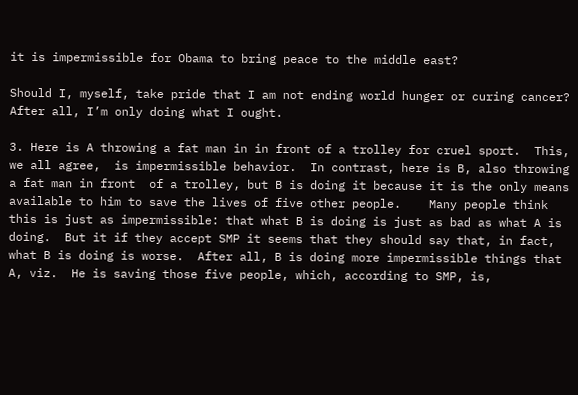it is impermissible for Obama to bring peace to the middle east?

Should I, myself, take pride that I am not ending world hunger or curing cancer? After all, I’m only doing what I ought.

3. Here is A throwing a fat man in in front of a trolley for cruel sport.  This, we all agree,  is impermissible behavior.  In contrast, here is B, also throwing a fat man in front  of a trolley, but B is doing it because it is the only means available to him to save the lives of five other people.    Many people think this is just as impermissible: that what B is doing is just as bad as what A is doing.  But it if they accept SMP it seems that they should say that, in fact, what B is doing is worse.  After all, B is doing more impermissible things that A, viz.  He is saving those five people, which, according to SMP, is,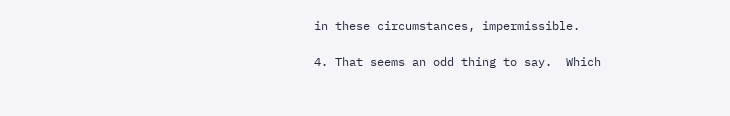in these circumstances, impermissible.

4. That seems an odd thing to say.  Which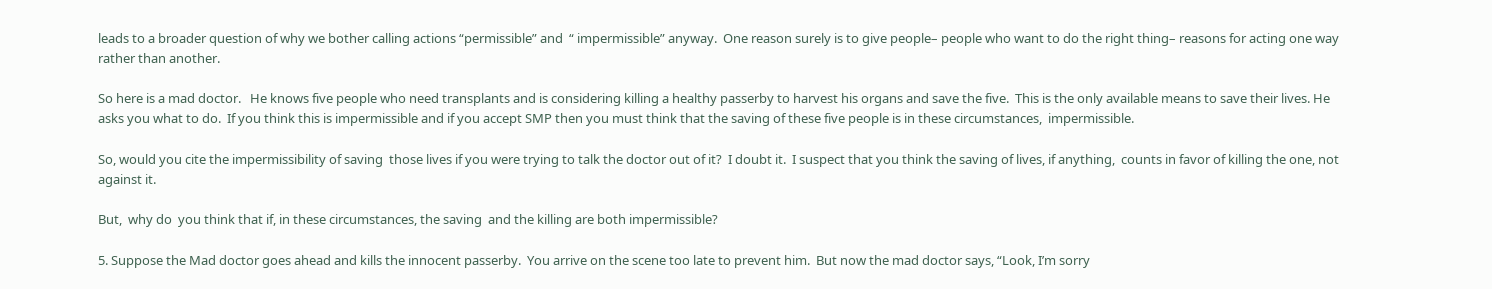leads to a broader question of why we bother calling actions “permissible” and  “ impermissible” anyway.  One reason surely is to give people– people who want to do the right thing– reasons for acting one way rather than another.

So here is a mad doctor.   He knows five people who need transplants and is considering killing a healthy passerby to harvest his organs and save the five.  This is the only available means to save their lives. He asks you what to do.  If you think this is impermissible and if you accept SMP then you must think that the saving of these five people is in these circumstances,  impermissible.

So, would you cite the impermissibility of saving  those lives if you were trying to talk the doctor out of it?  I doubt it.  I suspect that you think the saving of lives, if anything,  counts in favor of killing the one, not against it.

But,  why do  you think that if, in these circumstances, the saving  and the killing are both impermissible?

5. Suppose the Mad doctor goes ahead and kills the innocent passerby.  You arrive on the scene too late to prevent him.  But now the mad doctor says, “Look, I’m sorry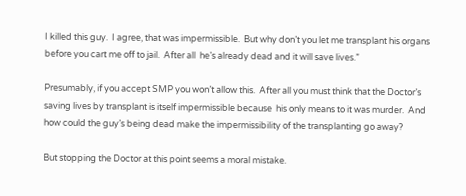I killed this guy.  I agree, that was impermissible.  But why don’t you let me transplant his organs before you cart me off to jail.  After all  he’s already dead and it will save lives.”

Presumably, if you accept SMP you won’t allow this.  After all you must think that the Doctor’s saving lives by transplant is itself impermissible because  his only means to it was murder.  And how could the guy’s being dead make the impermissibility of the transplanting go away?

But stopping the Doctor at this point seems a moral mistake.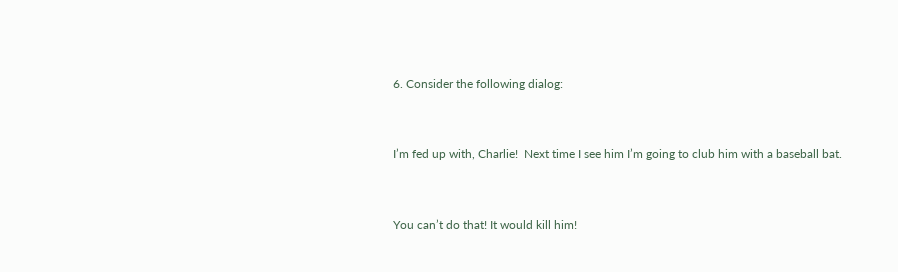6. Consider the following dialog:


I’m fed up with, Charlie!  Next time I see him I’m going to club him with a baseball bat.


You can’t do that! It would kill him!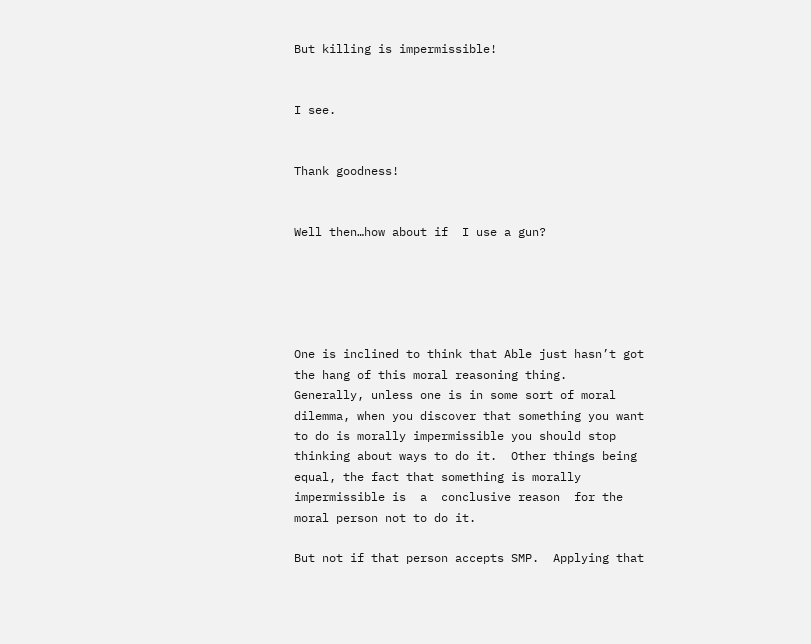But killing is impermissible!


I see.


Thank goodness!


Well then…how about if  I use a gun?





One is inclined to think that Able just hasn’t got the hang of this moral reasoning thing.   Generally, unless one is in some sort of moral dilemma, when you discover that something you want to do is morally impermissible you should stop thinking about ways to do it.  Other things being equal, the fact that something is morally impermissible is  a  conclusive reason  for the moral person not to do it.

But not if that person accepts SMP.  Applying that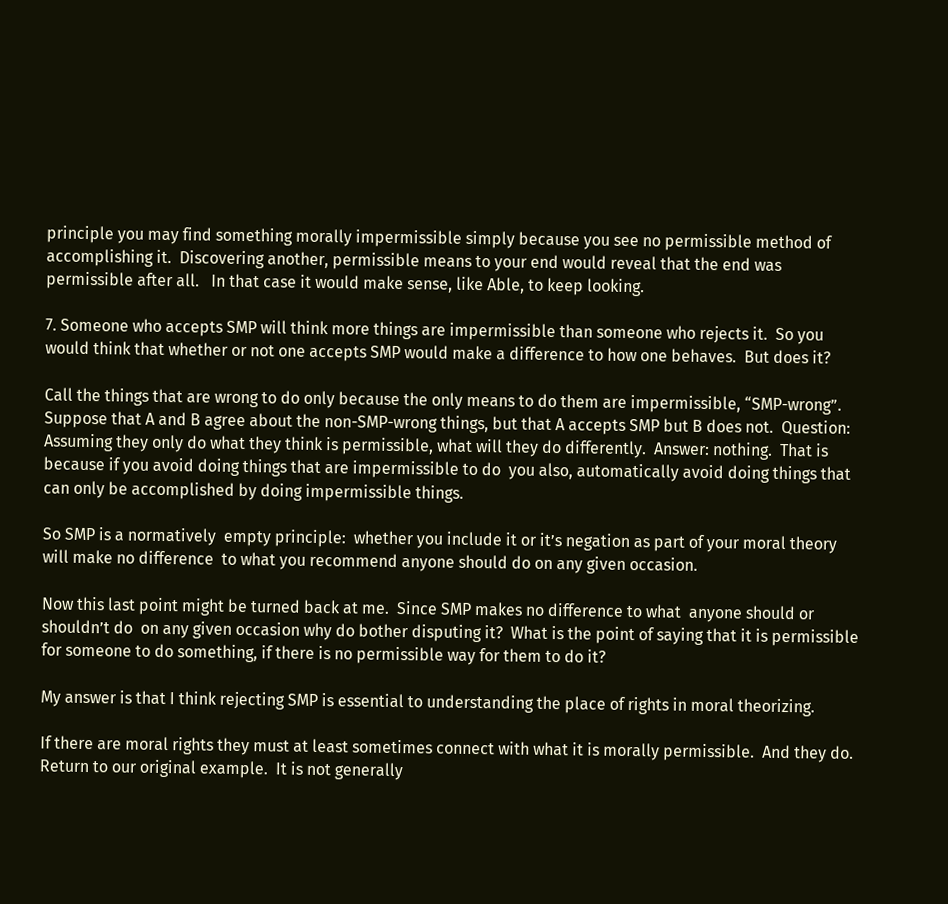principle you may find something morally impermissible simply because you see no permissible method of accomplishing it.  Discovering another, permissible means to your end would reveal that the end was permissible after all.   In that case it would make sense, like Able, to keep looking.

7. Someone who accepts SMP will think more things are impermissible than someone who rejects it.  So you would think that whether or not one accepts SMP would make a difference to how one behaves.  But does it?

Call the things that are wrong to do only because the only means to do them are impermissible, “SMP-wrong”.  Suppose that A and B agree about the non-SMP-wrong things, but that A accepts SMP but B does not.  Question: Assuming they only do what they think is permissible, what will they do differently.  Answer: nothing.  That is because if you avoid doing things that are impermissible to do  you also, automatically avoid doing things that can only be accomplished by doing impermissible things.

So SMP is a normatively  empty principle:  whether you include it or it’s negation as part of your moral theory  will make no difference  to what you recommend anyone should do on any given occasion.

Now this last point might be turned back at me.  Since SMP makes no difference to what  anyone should or shouldn’t do  on any given occasion why do bother disputing it?  What is the point of saying that it is permissible for someone to do something, if there is no permissible way for them to do it?

My answer is that I think rejecting SMP is essential to understanding the place of rights in moral theorizing.

If there are moral rights they must at least sometimes connect with what it is morally permissible.  And they do.   Return to our original example.  It is not generally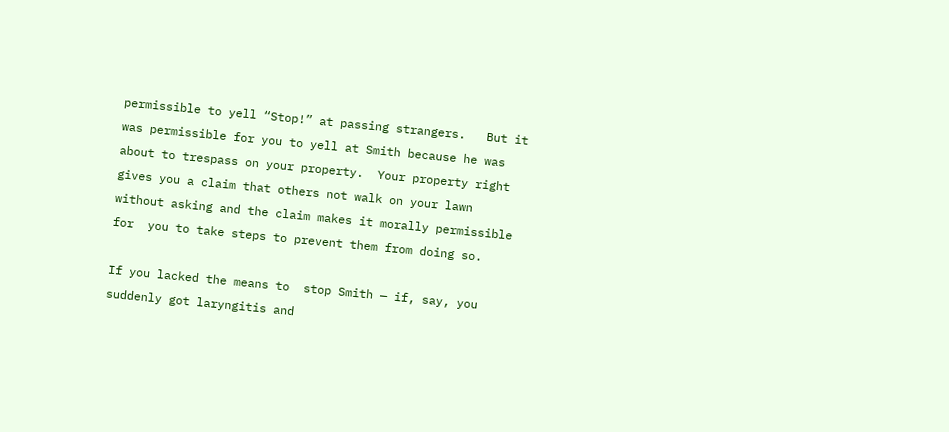permissible to yell “Stop!” at passing strangers.   But it was permissible for you to yell at Smith because he was about to trespass on your property.  Your property right gives you a claim that others not walk on your lawn  without asking and the claim makes it morally permissible for  you to take steps to prevent them from doing so.

If you lacked the means to  stop Smith — if, say, you suddenly got laryngitis and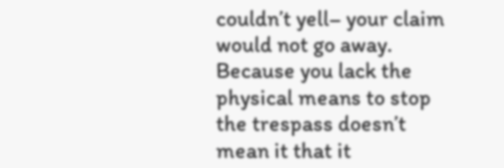couldn’t yell– your claim would not go away.  Because you lack the physical means to stop the trespass doesn’t mean it that it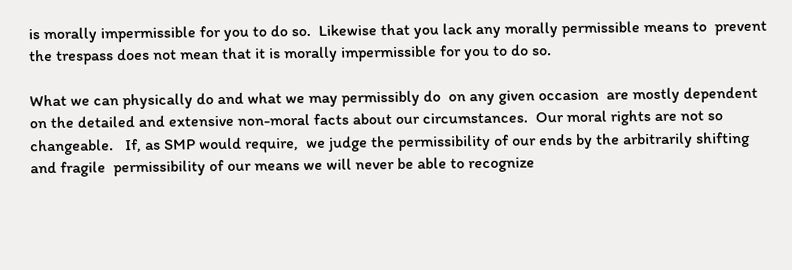is morally impermissible for you to do so.  Likewise that you lack any morally permissible means to  prevent the trespass does not mean that it is morally impermissible for you to do so.

What we can physically do and what we may permissibly do  on any given occasion  are mostly dependent on the detailed and extensive non-moral facts about our circumstances.  Our moral rights are not so changeable.   If, as SMP would require,  we judge the permissibility of our ends by the arbitrarily shifting and fragile  permissibility of our means we will never be able to recognize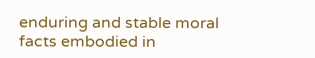enduring and stable moral facts embodied in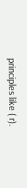principles like ( r).